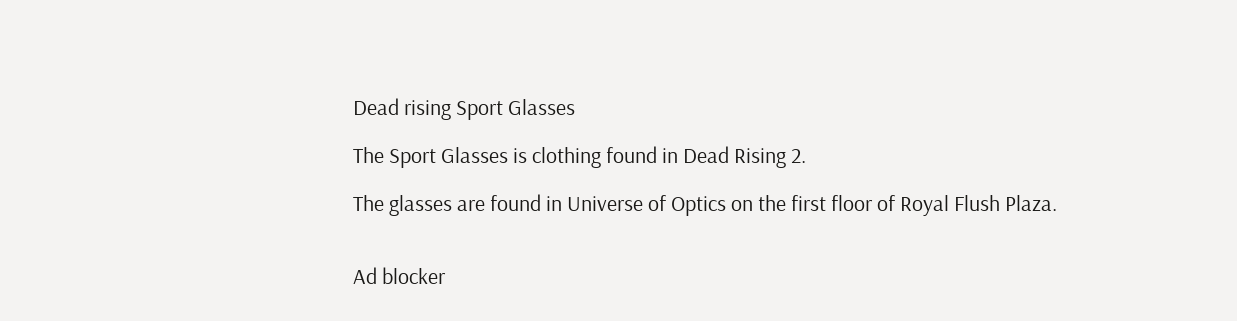Dead rising Sport Glasses

The Sport Glasses is clothing found in Dead Rising 2.

The glasses are found in Universe of Optics on the first floor of Royal Flush Plaza.


Ad blocker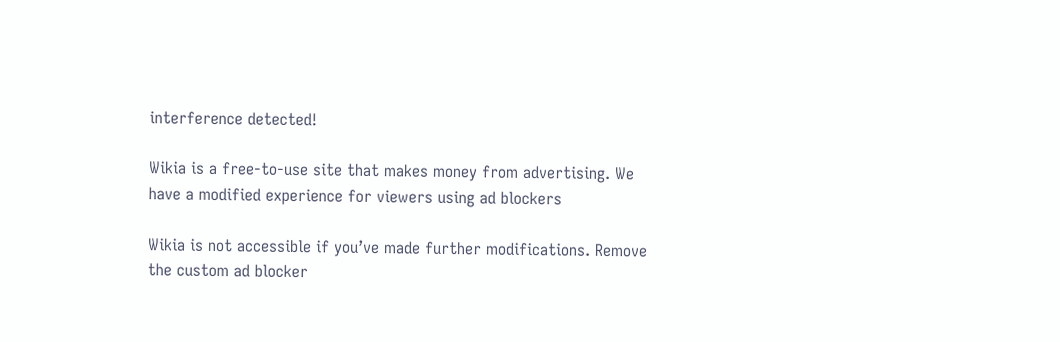interference detected!

Wikia is a free-to-use site that makes money from advertising. We have a modified experience for viewers using ad blockers

Wikia is not accessible if you’ve made further modifications. Remove the custom ad blocker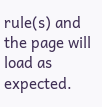rule(s) and the page will load as expected.